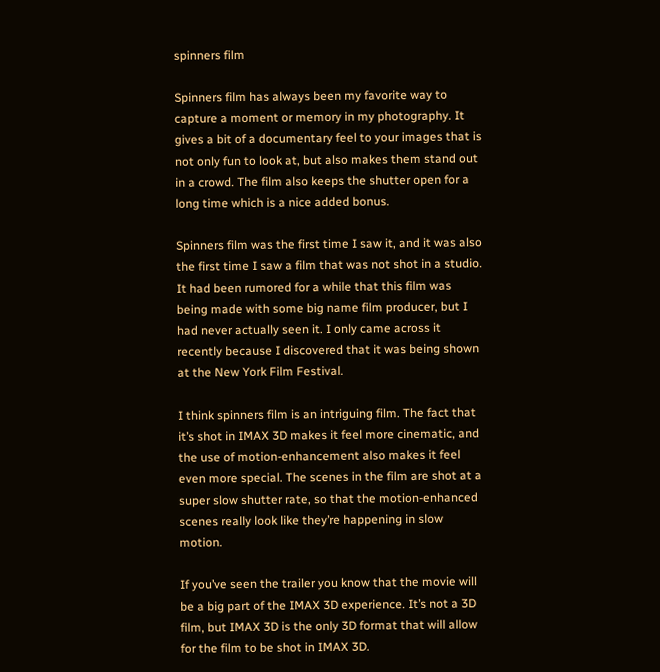spinners film

Spinners film has always been my favorite way to capture a moment or memory in my photography. It gives a bit of a documentary feel to your images that is not only fun to look at, but also makes them stand out in a crowd. The film also keeps the shutter open for a long time which is a nice added bonus.

Spinners film was the first time I saw it, and it was also the first time I saw a film that was not shot in a studio. It had been rumored for a while that this film was being made with some big name film producer, but I had never actually seen it. I only came across it recently because I discovered that it was being shown at the New York Film Festival.

I think spinners film is an intriguing film. The fact that it’s shot in IMAX 3D makes it feel more cinematic, and the use of motion-enhancement also makes it feel even more special. The scenes in the film are shot at a super slow shutter rate, so that the motion-enhanced scenes really look like they’re happening in slow motion.

If you’ve seen the trailer you know that the movie will be a big part of the IMAX 3D experience. It’s not a 3D film, but IMAX 3D is the only 3D format that will allow for the film to be shot in IMAX 3D.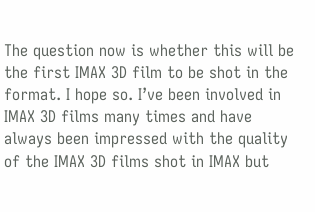The question now is whether this will be the first IMAX 3D film to be shot in the format. I hope so. I’ve been involved in IMAX 3D films many times and have always been impressed with the quality of the IMAX 3D films shot in IMAX but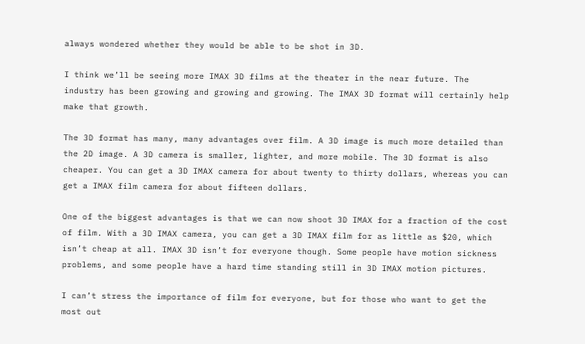always wondered whether they would be able to be shot in 3D.

I think we’ll be seeing more IMAX 3D films at the theater in the near future. The industry has been growing and growing and growing. The IMAX 3D format will certainly help make that growth.

The 3D format has many, many advantages over film. A 3D image is much more detailed than the 2D image. A 3D camera is smaller, lighter, and more mobile. The 3D format is also cheaper. You can get a 3D IMAX camera for about twenty to thirty dollars, whereas you can get a IMAX film camera for about fifteen dollars.

One of the biggest advantages is that we can now shoot 3D IMAX for a fraction of the cost of film. With a 3D IMAX camera, you can get a 3D IMAX film for as little as $20, which isn’t cheap at all. IMAX 3D isn’t for everyone though. Some people have motion sickness problems, and some people have a hard time standing still in 3D IMAX motion pictures.

I can’t stress the importance of film for everyone, but for those who want to get the most out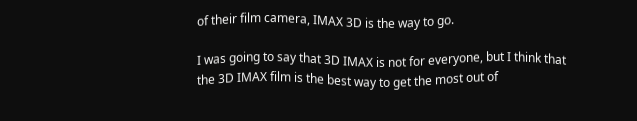of their film camera, IMAX 3D is the way to go.

I was going to say that 3D IMAX is not for everyone, but I think that the 3D IMAX film is the best way to get the most out of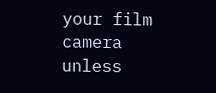your film camera unless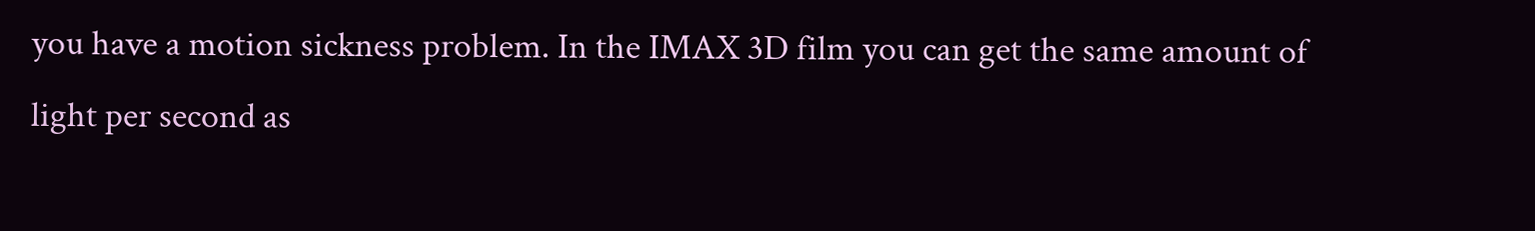you have a motion sickness problem. In the IMAX 3D film you can get the same amount of light per second as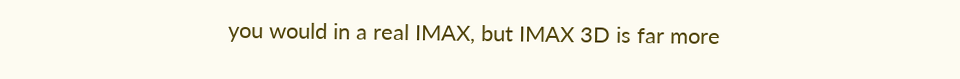you would in a real IMAX, but IMAX 3D is far more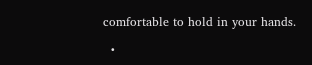comfortable to hold in your hands.

  •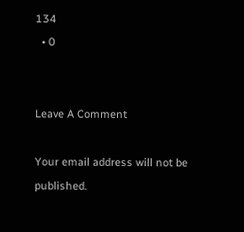134
  • 0


Leave A Comment

Your email address will not be published.